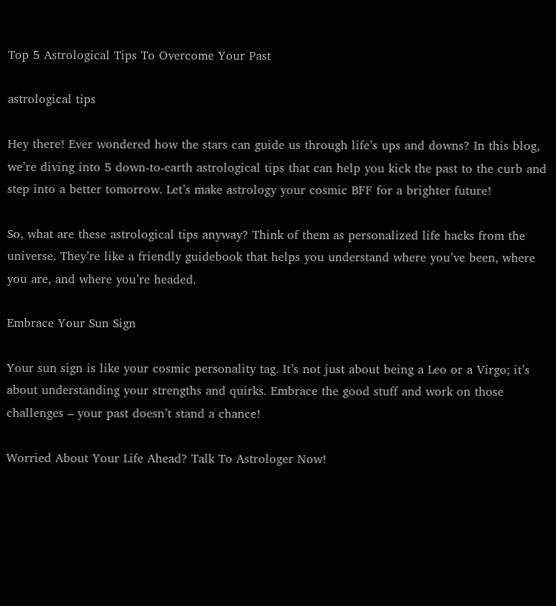Top 5 Astrological Tips To Overcome Your Past

astrological tips

Hey there! Ever wondered how the stars can guide us through life’s ups and downs? In this blog, we’re diving into 5 down-to-earth astrological tips that can help you kick the past to the curb and step into a better tomorrow. Let’s make astrology your cosmic BFF for a brighter future!

So, what are these astrological tips anyway? Think of them as personalized life hacks from the universe. They’re like a friendly guidebook that helps you understand where you’ve been, where you are, and where you’re headed.

Embrace Your Sun Sign

Your sun sign is like your cosmic personality tag. It’s not just about being a Leo or a Virgo; it’s about understanding your strengths and quirks. Embrace the good stuff and work on those challenges – your past doesn’t stand a chance!

Worried About Your Life Ahead? Talk To Astrologer Now!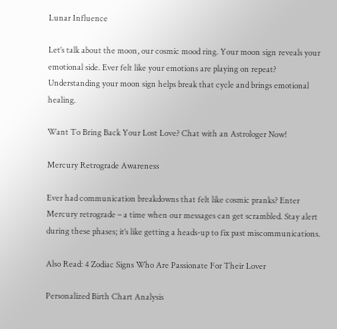Lunar Influence

Let’s talk about the moon, our cosmic mood ring. Your moon sign reveals your emotional side. Ever felt like your emotions are playing on repeat? Understanding your moon sign helps break that cycle and brings emotional healing.

Want To Bring Back Your Lost Love? Chat with an Astrologer Now!

Mercury Retrograde Awareness

Ever had communication breakdowns that felt like cosmic pranks? Enter Mercury retrograde – a time when our messages can get scrambled. Stay alert during these phases; it’s like getting a heads-up to fix past miscommunications.

Also Read: 4 Zodiac Signs Who Are Passionate For Their Lover

Personalized Birth Chart Analysis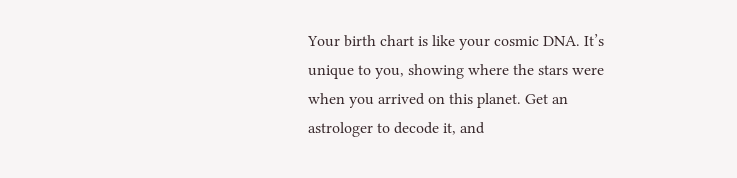Your birth chart is like your cosmic DNA. It’s unique to you, showing where the stars were when you arrived on this planet. Get an astrologer to decode it, and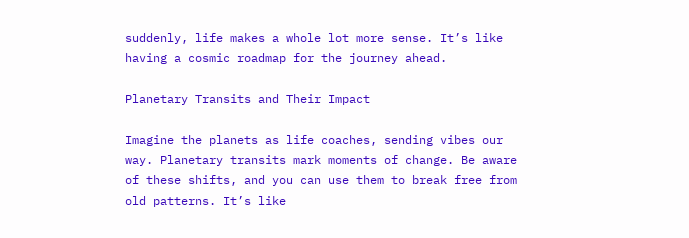suddenly, life makes a whole lot more sense. It’s like having a cosmic roadmap for the journey ahead.

Planetary Transits and Their Impact

Imagine the planets as life coaches, sending vibes our way. Planetary transits mark moments of change. Be aware of these shifts, and you can use them to break free from old patterns. It’s like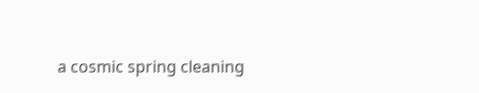a cosmic spring cleaning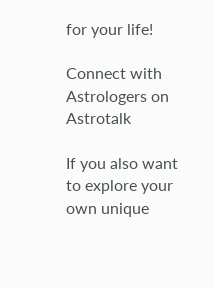for your life!

Connect with Astrologers on Astrotalk

If you also want to explore your own unique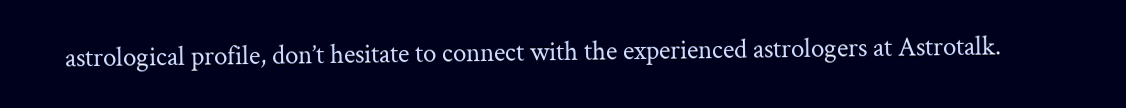astrological profile, don’t hesitate to connect with the experienced astrologers at Astrotalk.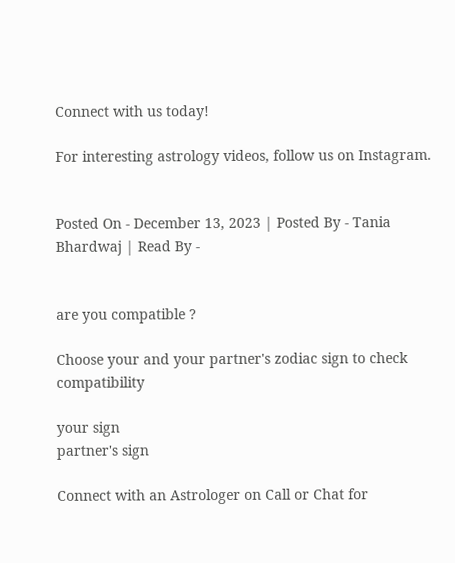Connect with us today!

For interesting astrology videos, follow us on Instagram.


Posted On - December 13, 2023 | Posted By - Tania Bhardwaj | Read By -


are you compatible ?

Choose your and your partner's zodiac sign to check compatibility

your sign
partner's sign

Connect with an Astrologer on Call or Chat for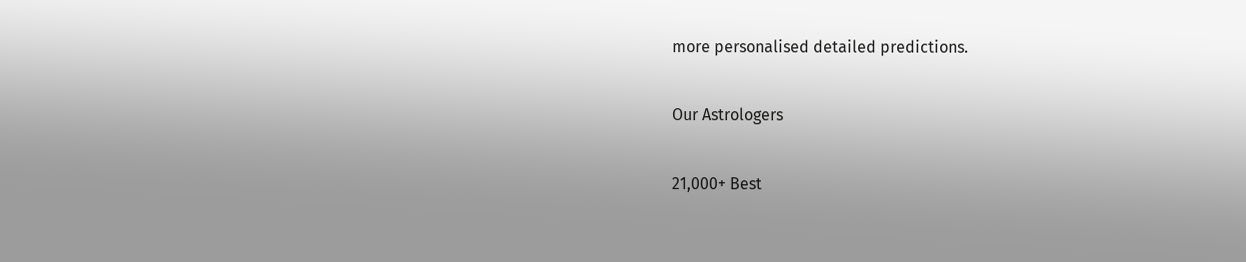more personalised detailed predictions.

Our Astrologers

21,000+ Best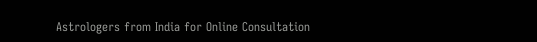Astrologers from India for Online Consultation